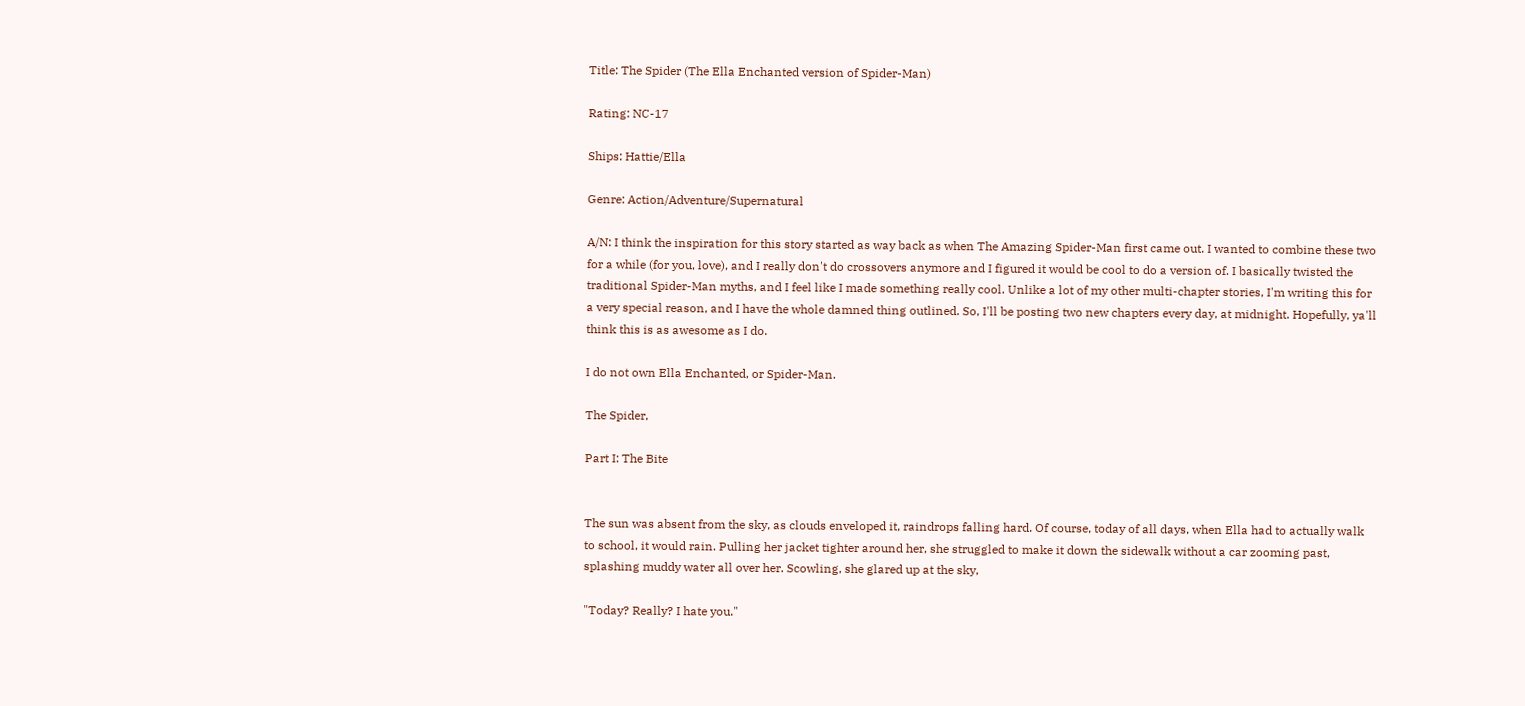Title: The Spider (The Ella Enchanted version of Spider-Man)

Rating: NC-17

Ships: Hattie/Ella

Genre: Action/Adventure/Supernatural

A/N: I think the inspiration for this story started as way back as when The Amazing Spider-Man first came out. I wanted to combine these two for a while (for you, love), and I really don't do crossovers anymore and I figured it would be cool to do a version of. I basically twisted the traditional Spider-Man myths, and I feel like I made something really cool. Unlike a lot of my other multi-chapter stories, I'm writing this for a very special reason, and I have the whole damned thing outlined. So, I'll be posting two new chapters every day, at midnight. Hopefully, ya'll think this is as awesome as I do.

I do not own Ella Enchanted, or Spider-Man.

The Spider,

Part I: The Bite


The sun was absent from the sky, as clouds enveloped it, raindrops falling hard. Of course, today of all days, when Ella had to actually walk to school, it would rain. Pulling her jacket tighter around her, she struggled to make it down the sidewalk without a car zooming past, splashing muddy water all over her. Scowling, she glared up at the sky,

"Today? Really? I hate you."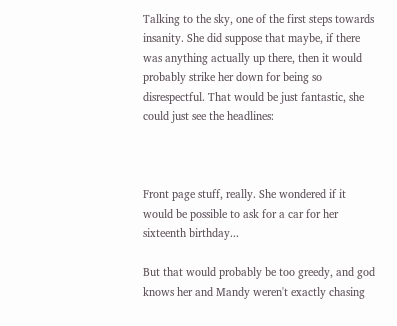Talking to the sky, one of the first steps towards insanity. She did suppose that maybe, if there was anything actually up there, then it would probably strike her down for being so disrespectful. That would be just fantastic, she could just see the headlines:



Front page stuff, really. She wondered if it would be possible to ask for a car for her sixteenth birthday...

But that would probably be too greedy, and god knows her and Mandy weren't exactly chasing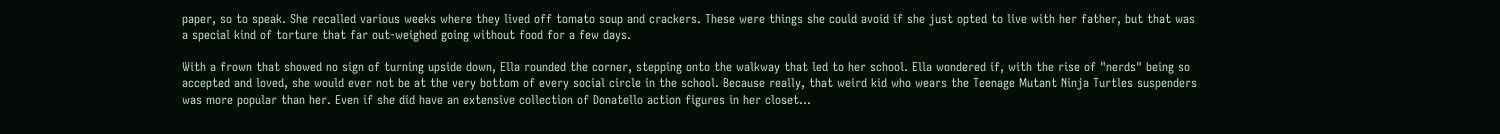paper, so to speak. She recalled various weeks where they lived off tomato soup and crackers. These were things she could avoid if she just opted to live with her father, but that was a special kind of torture that far out-weighed going without food for a few days.

With a frown that showed no sign of turning upside down, Ella rounded the corner, stepping onto the walkway that led to her school. Ella wondered if, with the rise of "nerds" being so accepted and loved, she would ever not be at the very bottom of every social circle in the school. Because really, that weird kid who wears the Teenage Mutant Ninja Turtles suspenders was more popular than her. Even if she did have an extensive collection of Donatello action figures in her closet...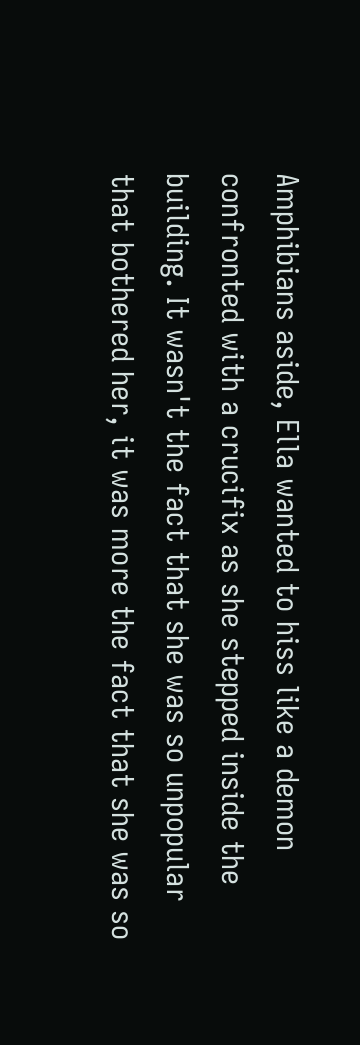Amphibians aside, Ella wanted to hiss like a demon confronted with a crucifix as she stepped inside the building. It wasn't the fact that she was so unpopular that bothered her, it was more the fact that she was so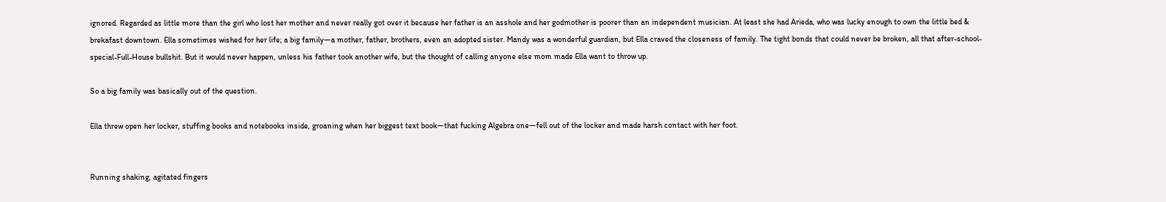ignored. Regarded as little more than the girl who lost her mother and never really got over it because her father is an asshole and her godmother is poorer than an independent musician. At least she had Arieda, who was lucky enough to own the little bed & brekafast downtown. Ella sometimes wished for her life; a big family—a mother, father, brothers, even an adopted sister. Mandy was a wonderful guardian, but Ella craved the closeness of family. The tight bonds that could never be broken, all that after-school-special-Full-House bullshit. But it would never happen, unless his father took another wife, but the thought of calling anyone else mom made Ella want to throw up.

So a big family was basically out of the question.

Ella threw open her locker, stuffing books and notebooks inside, groaning when her biggest text book—that fucking Algebra one—fell out of the locker and made harsh contact with her foot.


Running shaking, agitated fingers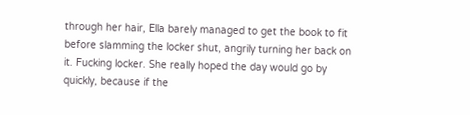through her hair, Ella barely managed to get the book to fit before slamming the locker shut, angrily turning her back on it. Fucking locker. She really hoped the day would go by quickly, because if the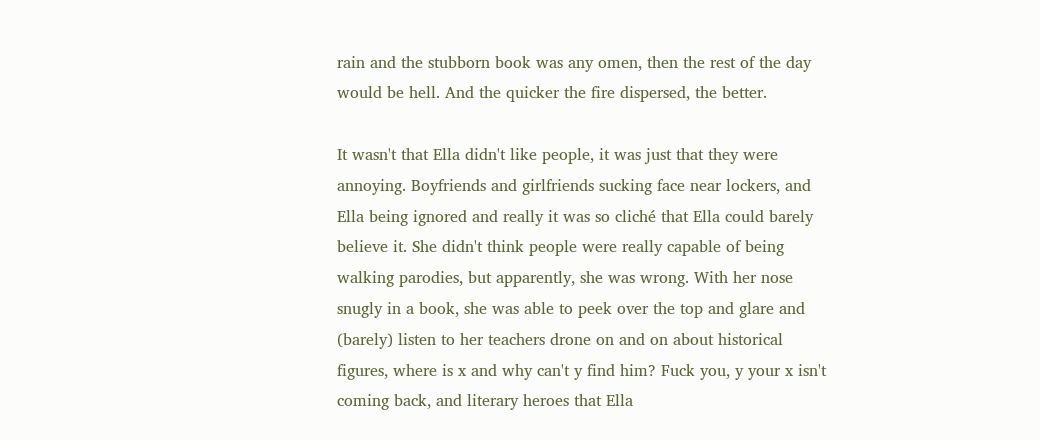rain and the stubborn book was any omen, then the rest of the day would be hell. And the quicker the fire dispersed, the better.

It wasn't that Ella didn't like people, it was just that they were annoying. Boyfriends and girlfriends sucking face near lockers, and Ella being ignored and really it was so cliché that Ella could barely believe it. She didn't think people were really capable of being walking parodies, but apparently, she was wrong. With her nose snugly in a book, she was able to peek over the top and glare and (barely) listen to her teachers drone on and on about historical figures, where is x and why can't y find him? Fuck you, y your x isn't coming back, and literary heroes that Ella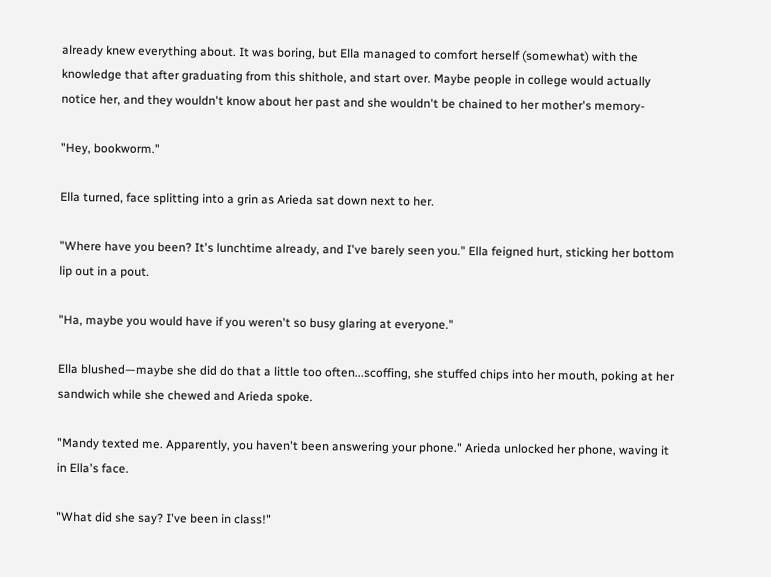already knew everything about. It was boring, but Ella managed to comfort herself (somewhat) with the knowledge that after graduating from this shithole, and start over. Maybe people in college would actually notice her, and they wouldn't know about her past and she wouldn't be chained to her mother's memory-

"Hey, bookworm."

Ella turned, face splitting into a grin as Arieda sat down next to her.

"Where have you been? It's lunchtime already, and I've barely seen you." Ella feigned hurt, sticking her bottom lip out in a pout.

"Ha, maybe you would have if you weren't so busy glaring at everyone."

Ella blushed—maybe she did do that a little too often...scoffing, she stuffed chips into her mouth, poking at her sandwich while she chewed and Arieda spoke.

"Mandy texted me. Apparently, you haven't been answering your phone." Arieda unlocked her phone, waving it in Ella's face.

"What did she say? I've been in class!"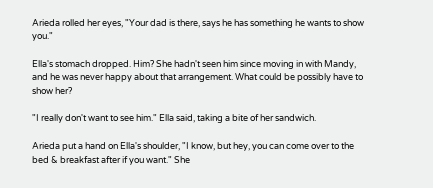Arieda rolled her eyes, "Your dad is there, says he has something he wants to show you."

Ella's stomach dropped. Him? She hadn't seen him since moving in with Mandy, and he was never happy about that arrangement. What could be possibly have to show her?

"I really don't want to see him." Ella said, taking a bite of her sandwich.

Arieda put a hand on Ella's shoulder, "I know, but hey, you can come over to the bed & breakfast after if you want." She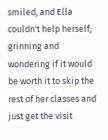smiled, and Ella couldn't help herself; grinning and wondering if it would be worth it to skip the rest of her classes and just get the visit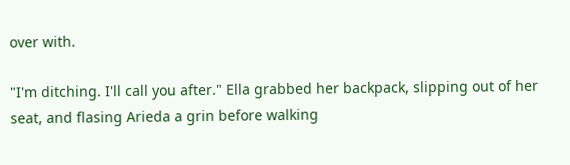over with.

"I'm ditching. I'll call you after." Ella grabbed her backpack, slipping out of her seat, and flasing Arieda a grin before walking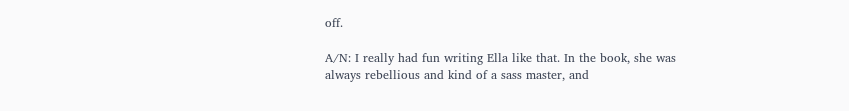off.

A/N: I really had fun writing Ella like that. In the book, she was always rebellious and kind of a sass master, and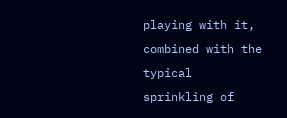playing with it, combined with the typical sprinkling of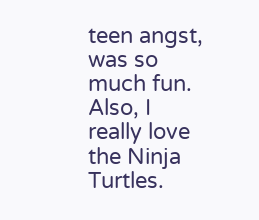teen angst, was so much fun. Also, I really love the Ninja Turtles.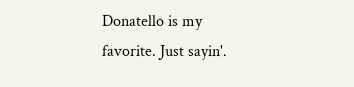Donatello is my favorite. Just sayin'.